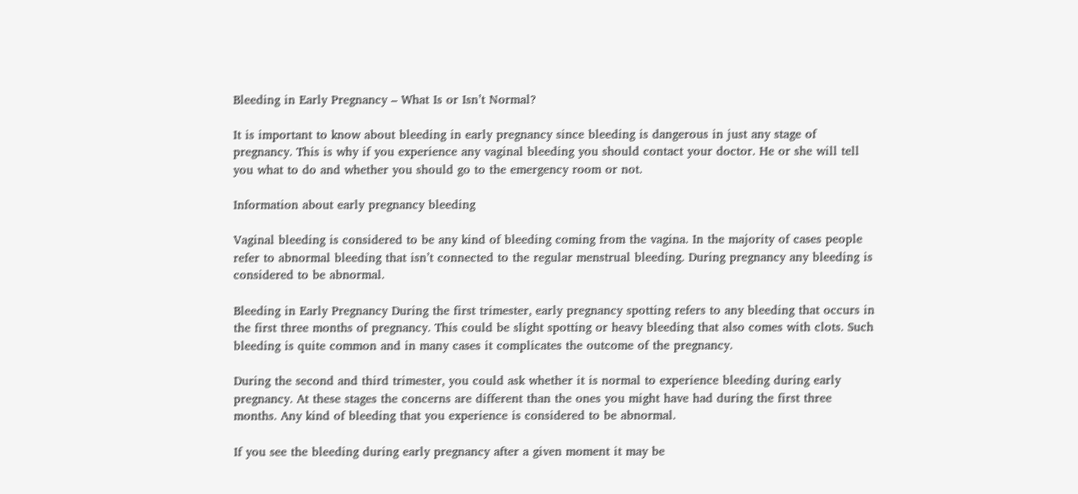Bleeding in Early Pregnancy – What Is or Isn’t Normal?

It is important to know about bleeding in early pregnancy since bleeding is dangerous in just any stage of pregnancy. This is why if you experience any vaginal bleeding you should contact your doctor. He or she will tell you what to do and whether you should go to the emergency room or not.

Information about early pregnancy bleeding

Vaginal bleeding is considered to be any kind of bleeding coming from the vagina. In the majority of cases people refer to abnormal bleeding that isn’t connected to the regular menstrual bleeding. During pregnancy any bleeding is considered to be abnormal.

Bleeding in Early Pregnancy During the first trimester, early pregnancy spotting refers to any bleeding that occurs in the first three months of pregnancy. This could be slight spotting or heavy bleeding that also comes with clots. Such bleeding is quite common and in many cases it complicates the outcome of the pregnancy.

During the second and third trimester, you could ask whether it is normal to experience bleeding during early pregnancy. At these stages the concerns are different than the ones you might have had during the first three months. Any kind of bleeding that you experience is considered to be abnormal.

If you see the bleeding during early pregnancy after a given moment it may be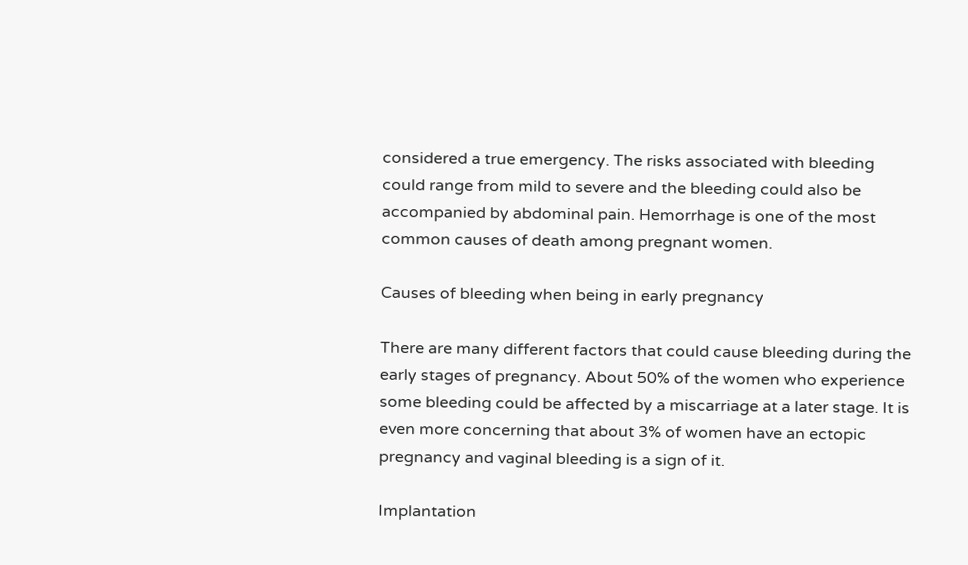considered a true emergency. The risks associated with bleeding could range from mild to severe and the bleeding could also be accompanied by abdominal pain. Hemorrhage is one of the most common causes of death among pregnant women.

Causes of bleeding when being in early pregnancy

There are many different factors that could cause bleeding during the early stages of pregnancy. About 50% of the women who experience some bleeding could be affected by a miscarriage at a later stage. It is even more concerning that about 3% of women have an ectopic pregnancy and vaginal bleeding is a sign of it.

Implantation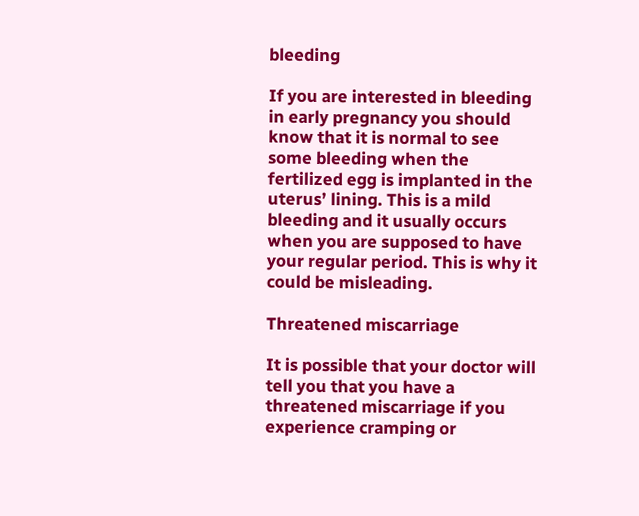bleeding

If you are interested in bleeding in early pregnancy you should know that it is normal to see some bleeding when the fertilized egg is implanted in the uterus’ lining. This is a mild bleeding and it usually occurs when you are supposed to have your regular period. This is why it could be misleading.

Threatened miscarriage

It is possible that your doctor will tell you that you have a threatened miscarriage if you experience cramping or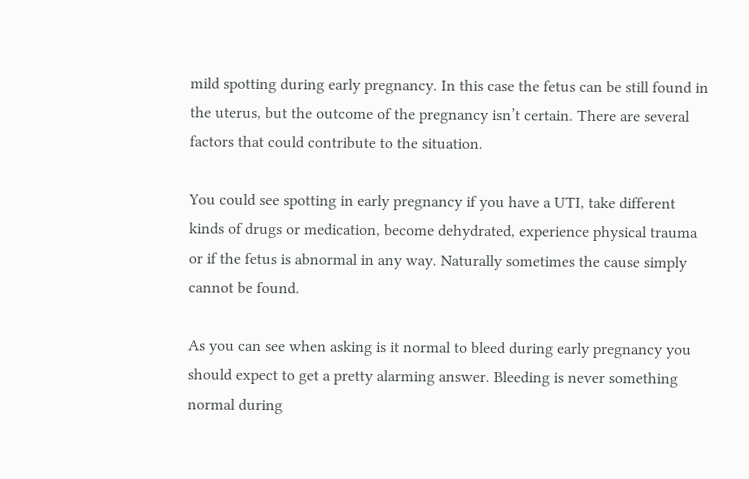mild spotting during early pregnancy. In this case the fetus can be still found in the uterus, but the outcome of the pregnancy isn’t certain. There are several factors that could contribute to the situation.

You could see spotting in early pregnancy if you have a UTI, take different kinds of drugs or medication, become dehydrated, experience physical trauma or if the fetus is abnormal in any way. Naturally sometimes the cause simply cannot be found.

As you can see when asking is it normal to bleed during early pregnancy you should expect to get a pretty alarming answer. Bleeding is never something normal during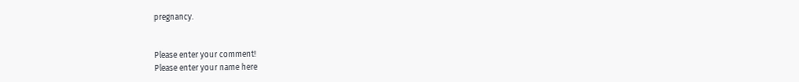pregnancy.


Please enter your comment!
Please enter your name here